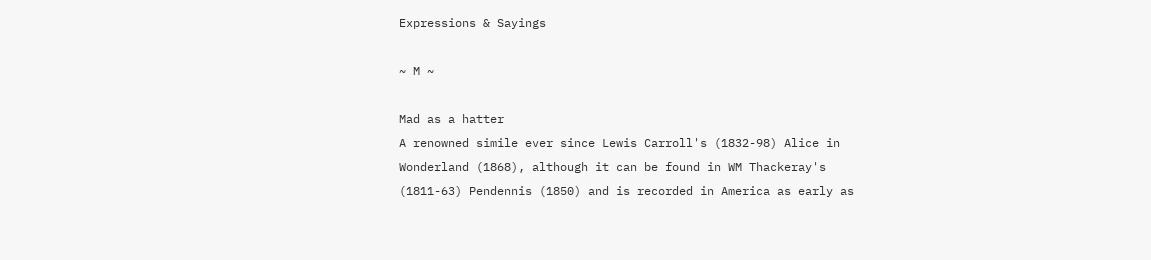Expressions & Sayings

~ M ~

Mad as a hatter
A renowned simile ever since Lewis Carroll's (1832-98) Alice in Wonderland (1868), although it can be found in WM Thackeray's (1811-63) Pendennis (1850) and is recorded in America as early as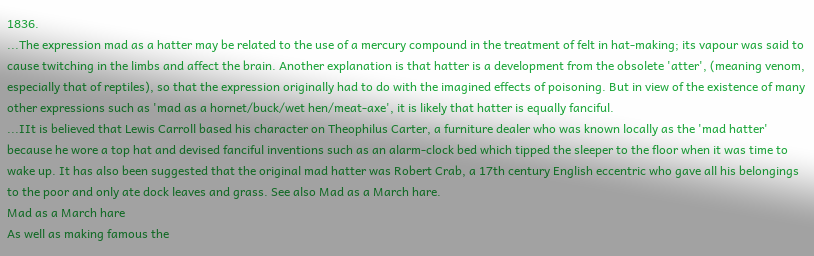1836.
...The expression mad as a hatter may be related to the use of a mercury compound in the treatment of felt in hat-making; its vapour was said to cause twitching in the limbs and affect the brain. Another explanation is that hatter is a development from the obsolete 'atter', (meaning venom, especially that of reptiles), so that the expression originally had to do with the imagined effects of poisoning. But in view of the existence of many other expressions such as 'mad as a hornet/buck/wet hen/meat-axe', it is likely that hatter is equally fanciful.
...IIt is believed that Lewis Carroll based his character on Theophilus Carter, a furniture dealer who was known locally as the 'mad hatter' because he wore a top hat and devised fanciful inventions such as an alarm-clock bed which tipped the sleeper to the floor when it was time to wake up. It has also been suggested that the original mad hatter was Robert Crab, a 17th century English eccentric who gave all his belongings to the poor and only ate dock leaves and grass. See also Mad as a March hare.
Mad as a March hare
As well as making famous the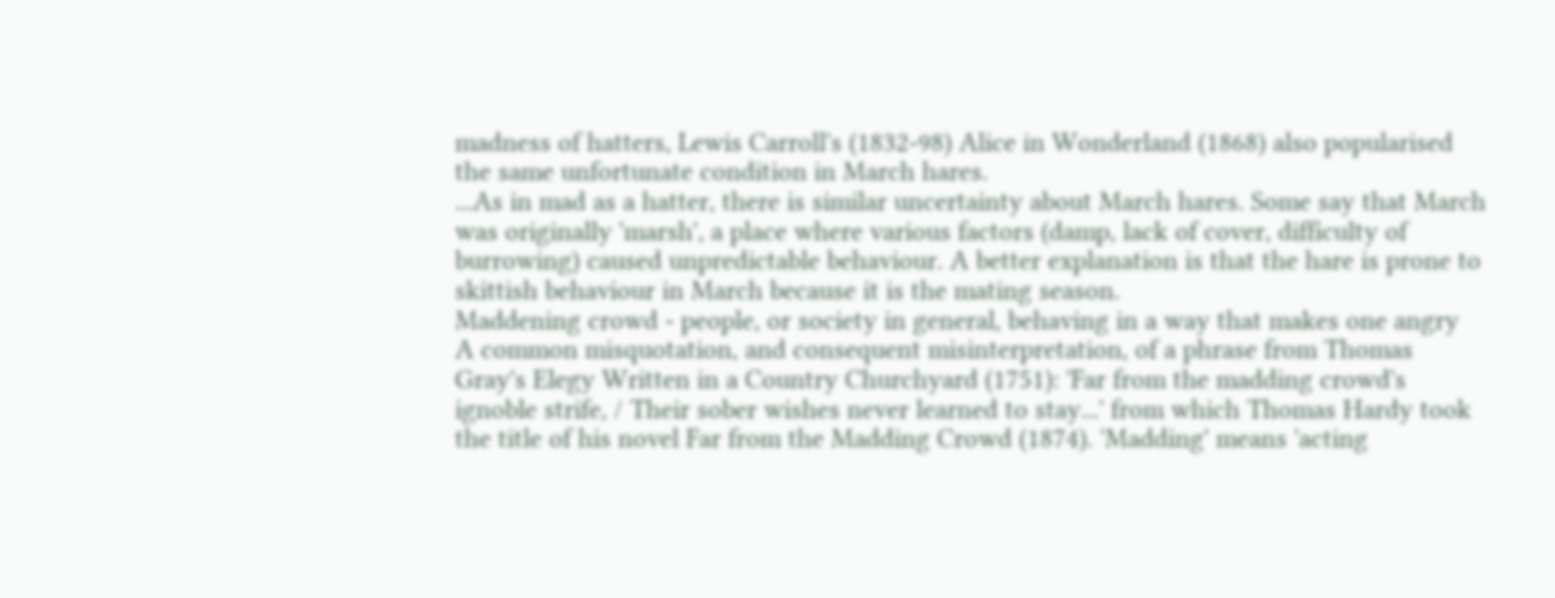madness of hatters, Lewis Carroll's (1832-98) Alice in Wonderland (1868) also popularised the same unfortunate condition in March hares.
...As in mad as a hatter, there is similar uncertainty about March hares. Some say that March was originally 'marsh', a place where various factors (damp, lack of cover, difficulty of burrowing) caused unpredictable behaviour. A better explanation is that the hare is prone to skittish behaviour in March because it is the mating season.
Maddening crowd - people, or society in general, behaving in a way that makes one angry
A common misquotation, and consequent misinterpretation, of a phrase from Thomas Gray's Elegy Written in a Country Churchyard (1751): 'Far from the madding crowd's ignoble strife, / Their sober wishes never learned to stay...' from which Thomas Hardy took the title of his novel Far from the Madding Crowd (1874). 'Madding' means 'acting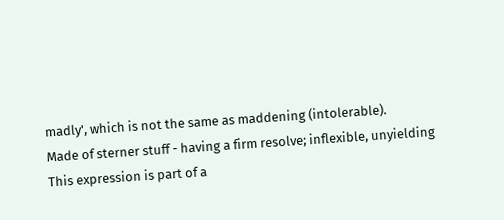madly', which is not the same as maddening (intolerable).
Made of sterner stuff - having a firm resolve; inflexible, unyielding
This expression is part of a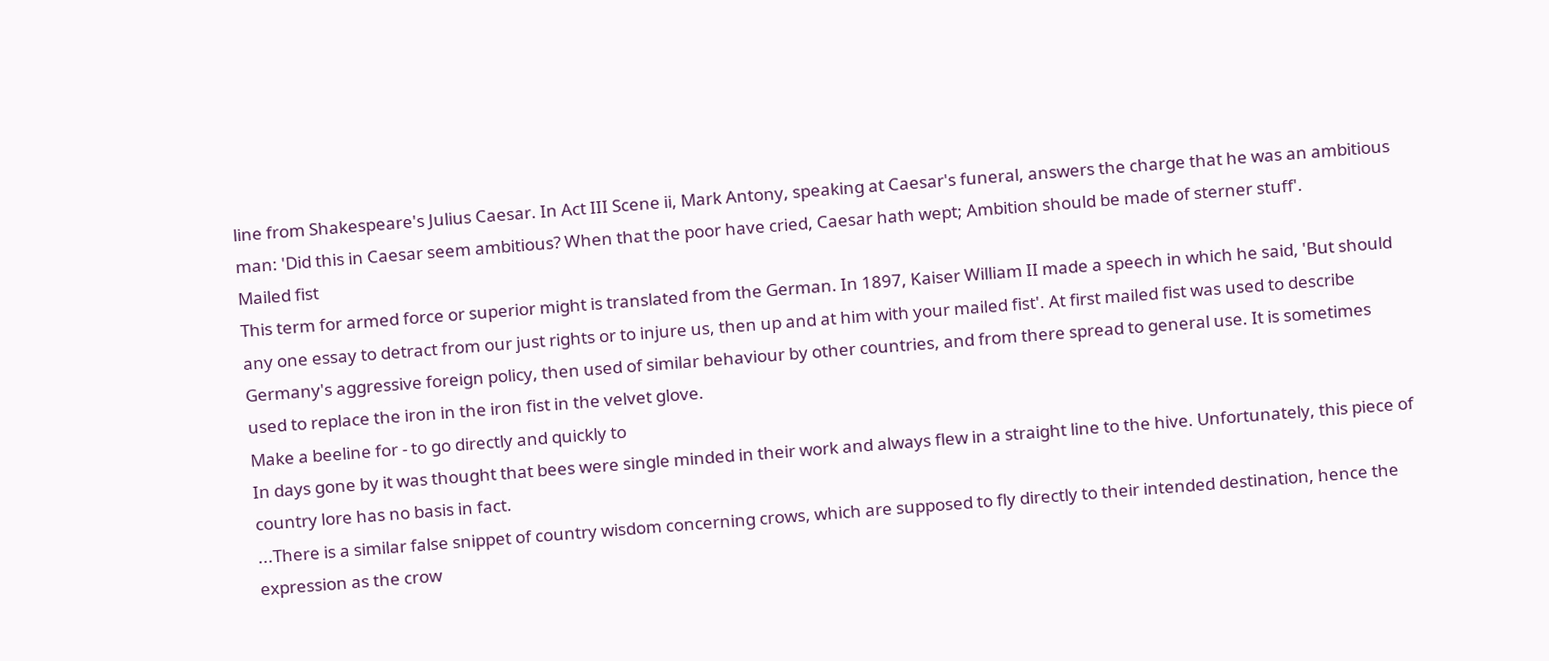line from Shakespeare's Julius Caesar. In Act III Scene ii, Mark Antony, speaking at Caesar's funeral, answers the charge that he was an ambitious man: 'Did this in Caesar seem ambitious? When that the poor have cried, Caesar hath wept; Ambition should be made of sterner stuff'.
Mailed fist
This term for armed force or superior might is translated from the German. In 1897, Kaiser William II made a speech in which he said, 'But should any one essay to detract from our just rights or to injure us, then up and at him with your mailed fist'. At first mailed fist was used to describe Germany's aggressive foreign policy, then used of similar behaviour by other countries, and from there spread to general use. It is sometimes used to replace the iron in the iron fist in the velvet glove.
Make a beeline for - to go directly and quickly to
In days gone by it was thought that bees were single minded in their work and always flew in a straight line to the hive. Unfortunately, this piece of country lore has no basis in fact.
...There is a similar false snippet of country wisdom concerning crows, which are supposed to fly directly to their intended destination, hence the expression as the crow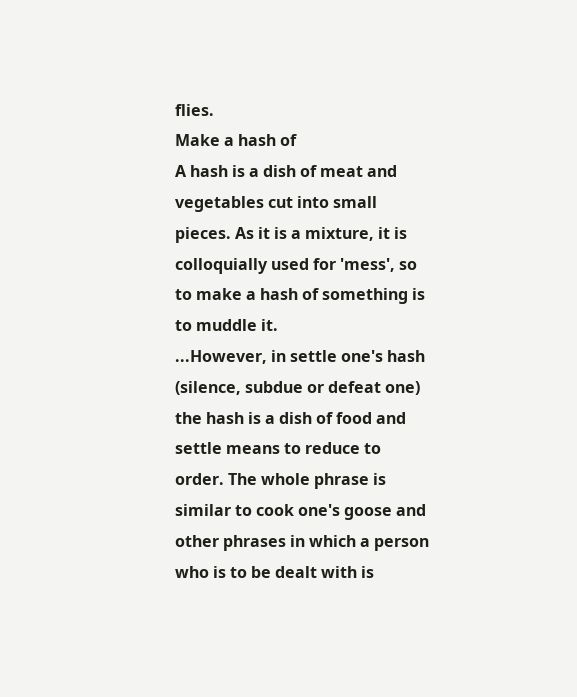flies.
Make a hash of
A hash is a dish of meat and vegetables cut into small pieces. As it is a mixture, it is colloquially used for 'mess', so to make a hash of something is to muddle it.
...However, in settle one's hash (silence, subdue or defeat one) the hash is a dish of food and settle means to reduce to order. The whole phrase is similar to cook one's goose and other phrases in which a person who is to be dealt with is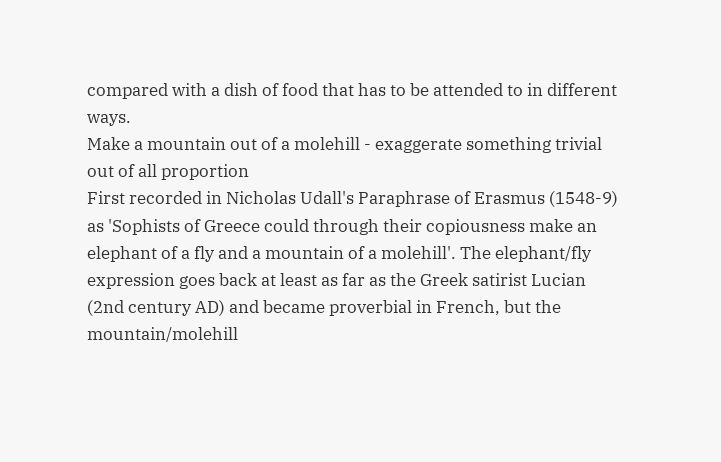compared with a dish of food that has to be attended to in different ways.
Make a mountain out of a molehill - exaggerate something trivial out of all proportion
First recorded in Nicholas Udall's Paraphrase of Erasmus (1548-9) as 'Sophists of Greece could through their copiousness make an elephant of a fly and a mountain of a molehill'. The elephant/fly expression goes back at least as far as the Greek satirist Lucian (2nd century AD) and became proverbial in French, but the mountain/molehill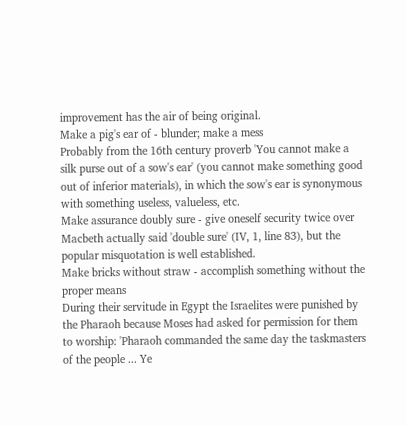improvement has the air of being original.
Make a pig's ear of - blunder; make a mess
Probably from the 16th century proverb 'You cannot make a silk purse out of a sow's ear' (you cannot make something good out of inferior materials), in which the sow's ear is synonymous with something useless, valueless, etc.
Make assurance doubly sure - give oneself security twice over
Macbeth actually said 'double sure' (IV, 1, line 83), but the popular misquotation is well established.
Make bricks without straw - accomplish something without the proper means
During their servitude in Egypt the Israelites were punished by the Pharaoh because Moses had asked for permission for them to worship: 'Pharaoh commanded the same day the taskmasters of the people ... Ye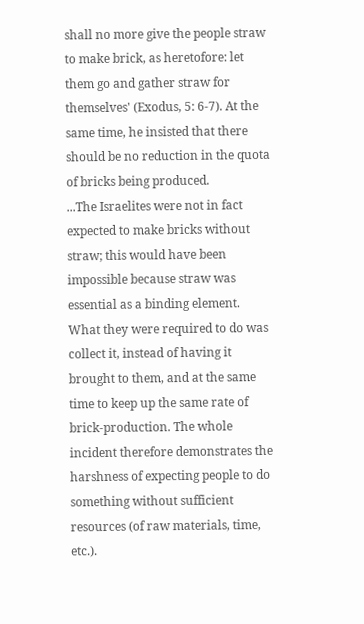shall no more give the people straw to make brick, as heretofore: let them go and gather straw for themselves' (Exodus, 5: 6-7). At the same time, he insisted that there should be no reduction in the quota of bricks being produced.
...The Israelites were not in fact expected to make bricks without straw; this would have been impossible because straw was essential as a binding element. What they were required to do was collect it, instead of having it brought to them, and at the same time to keep up the same rate of brick-production. The whole incident therefore demonstrates the harshness of expecting people to do something without sufficient resources (of raw materials, time, etc.).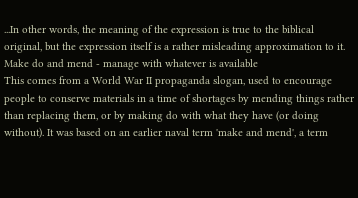...In other words, the meaning of the expression is true to the biblical original, but the expression itself is a rather misleading approximation to it.
Make do and mend - manage with whatever is available
This comes from a World War II propaganda slogan, used to encourage people to conserve materials in a time of shortages by mending things rather than replacing them, or by making do with what they have (or doing without). It was based on an earlier naval term 'make and mend', a term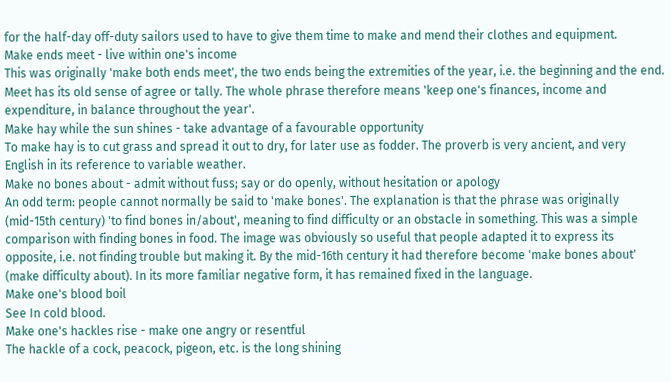for the half-day off-duty sailors used to have to give them time to make and mend their clothes and equipment.
Make ends meet - live within one's income
This was originally 'make both ends meet', the two ends being the extremities of the year, i.e. the beginning and the end. Meet has its old sense of agree or tally. The whole phrase therefore means 'keep one's finances, income and expenditure, in balance throughout the year'.
Make hay while the sun shines - take advantage of a favourable opportunity
To make hay is to cut grass and spread it out to dry, for later use as fodder. The proverb is very ancient, and very English in its reference to variable weather.
Make no bones about - admit without fuss; say or do openly, without hesitation or apology
An odd term: people cannot normally be said to 'make bones'. The explanation is that the phrase was originally (mid-15th century) 'to find bones in/about', meaning to find difficulty or an obstacle in something. This was a simple comparison with finding bones in food. The image was obviously so useful that people adapted it to express its opposite, i.e. not finding trouble but making it. By the mid-16th century it had therefore become 'make bones about' (make difficulty about). In its more familiar negative form, it has remained fixed in the language.
Make one's blood boil
See In cold blood.
Make one's hackles rise - make one angry or resentful
The hackle of a cock, peacock, pigeon, etc. is the long shining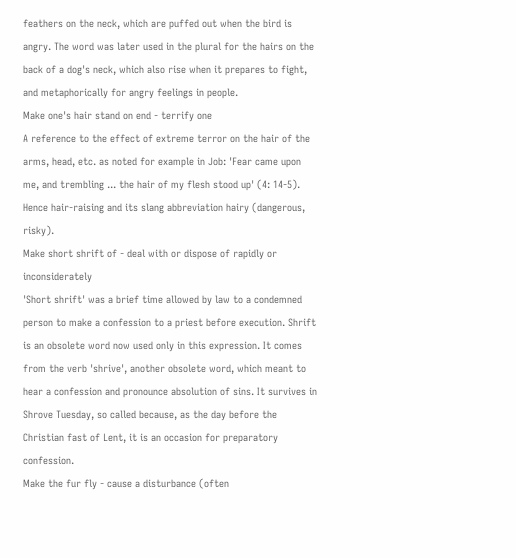feathers on the neck, which are puffed out when the bird is angry. The word was later used in the plural for the hairs on the back of a dog's neck, which also rise when it prepares to fight, and metaphorically for angry feelings in people.
Make one's hair stand on end - terrify one
A reference to the effect of extreme terror on the hair of the arms, head, etc. as noted for example in Job: 'Fear came upon me, and trembling ... the hair of my flesh stood up' (4: 14-5). Hence hair-raising and its slang abbreviation hairy (dangerous, risky).
Make short shrift of - deal with or dispose of rapidly or inconsiderately
'Short shrift' was a brief time allowed by law to a condemned person to make a confession to a priest before execution. Shrift is an obsolete word now used only in this expression. It comes from the verb 'shrive', another obsolete word, which meant to hear a confession and pronounce absolution of sins. It survives in Shrove Tuesday, so called because, as the day before the Christian fast of Lent, it is an occasion for preparatory confession.
Make the fur fly - cause a disturbance (often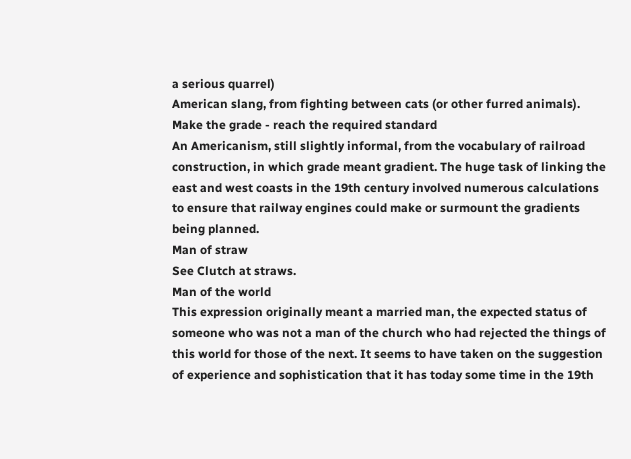a serious quarrel)
American slang, from fighting between cats (or other furred animals).
Make the grade - reach the required standard
An Americanism, still slightly informal, from the vocabulary of railroad construction, in which grade meant gradient. The huge task of linking the east and west coasts in the 19th century involved numerous calculations to ensure that railway engines could make or surmount the gradients being planned.
Man of straw
See Clutch at straws.
Man of the world
This expression originally meant a married man, the expected status of someone who was not a man of the church who had rejected the things of this world for those of the next. It seems to have taken on the suggestion of experience and sophistication that it has today some time in the 19th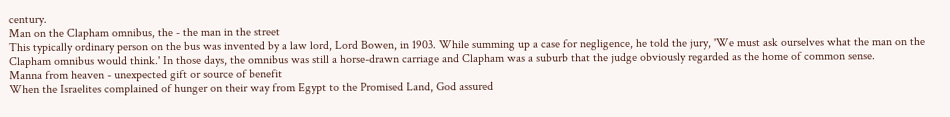century.
Man on the Clapham omnibus, the - the man in the street
This typically ordinary person on the bus was invented by a law lord, Lord Bowen, in 1903. While summing up a case for negligence, he told the jury, 'We must ask ourselves what the man on the Clapham omnibus would think.' In those days, the omnibus was still a horse-drawn carriage and Clapham was a suburb that the judge obviously regarded as the home of common sense.
Manna from heaven - unexpected gift or source of benefit
When the Israelites complained of hunger on their way from Egypt to the Promised Land, God assured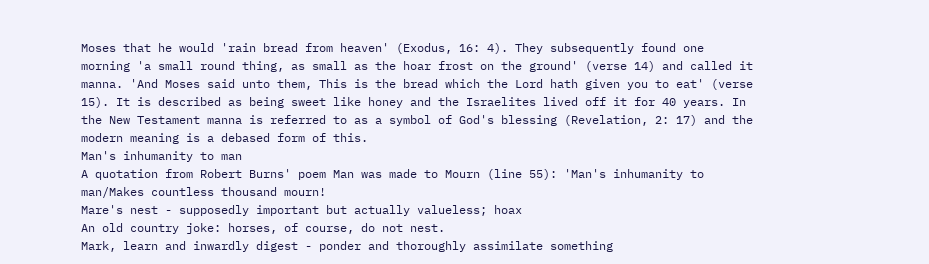Moses that he would 'rain bread from heaven' (Exodus, 16: 4). They subsequently found one morning 'a small round thing, as small as the hoar frost on the ground' (verse 14) and called it manna. 'And Moses said unto them, This is the bread which the Lord hath given you to eat' (verse 15). It is described as being sweet like honey and the Israelites lived off it for 40 years. In the New Testament manna is referred to as a symbol of God's blessing (Revelation, 2: 17) and the modern meaning is a debased form of this.
Man's inhumanity to man
A quotation from Robert Burns' poem Man was made to Mourn (line 55): 'Man's inhumanity to man/Makes countless thousand mourn!
Mare's nest - supposedly important but actually valueless; hoax
An old country joke: horses, of course, do not nest.
Mark, learn and inwardly digest - ponder and thoroughly assimilate something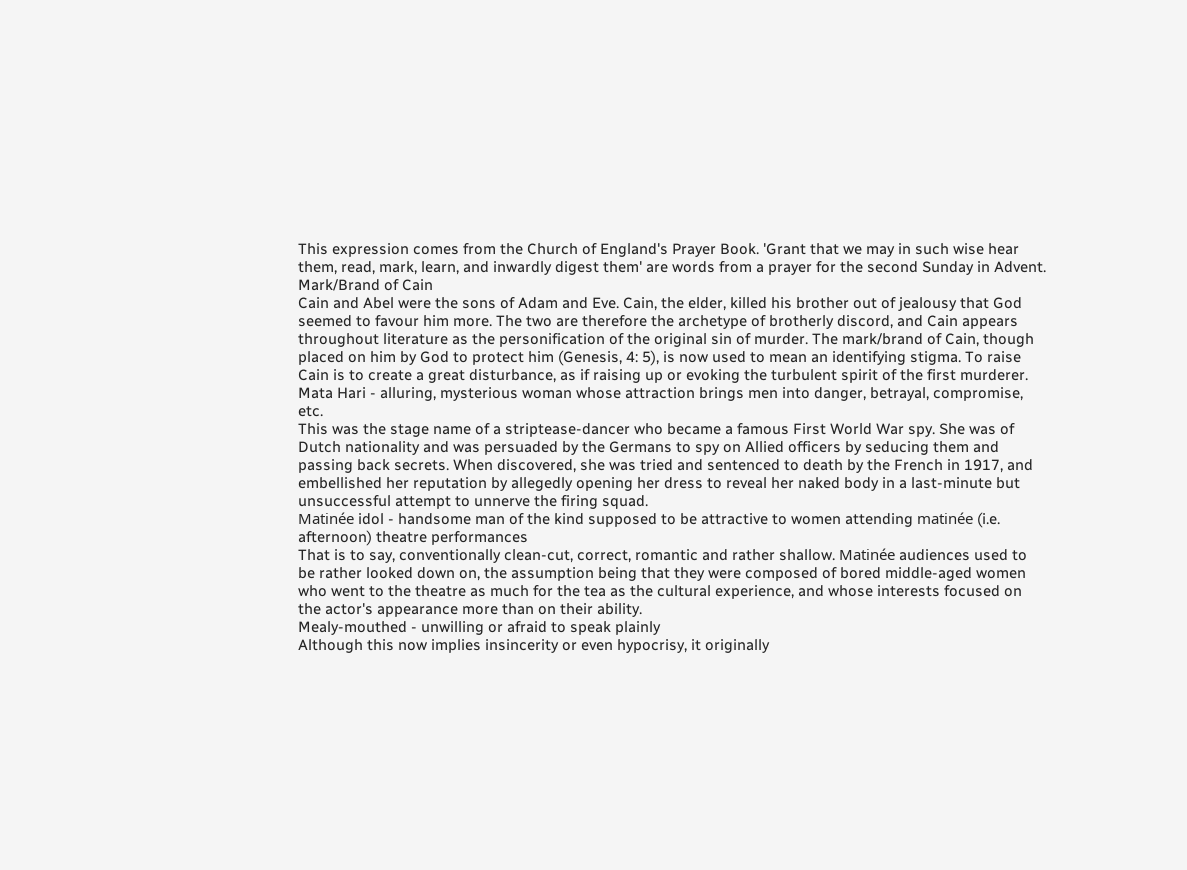This expression comes from the Church of England's Prayer Book. 'Grant that we may in such wise hear them, read, mark, learn, and inwardly digest them' are words from a prayer for the second Sunday in Advent.
Mark/Brand of Cain
Cain and Abel were the sons of Adam and Eve. Cain, the elder, killed his brother out of jealousy that God seemed to favour him more. The two are therefore the archetype of brotherly discord, and Cain appears throughout literature as the personification of the original sin of murder. The mark/brand of Cain, though placed on him by God to protect him (Genesis, 4: 5), is now used to mean an identifying stigma. To raise Cain is to create a great disturbance, as if raising up or evoking the turbulent spirit of the first murderer.
Mata Hari - alluring, mysterious woman whose attraction brings men into danger, betrayal, compromise, etc.
This was the stage name of a striptease-dancer who became a famous First World War spy. She was of Dutch nationality and was persuaded by the Germans to spy on Allied officers by seducing them and passing back secrets. When discovered, she was tried and sentenced to death by the French in 1917, and embellished her reputation by allegedly opening her dress to reveal her naked body in a last-minute but unsuccessful attempt to unnerve the firing squad.
Matinée idol - handsome man of the kind supposed to be attractive to women attending matinée (i.e. afternoon) theatre performances
That is to say, conventionally clean-cut, correct, romantic and rather shallow. Matinée audiences used to be rather looked down on, the assumption being that they were composed of bored middle-aged women who went to the theatre as much for the tea as the cultural experience, and whose interests focused on the actor's appearance more than on their ability.
Mealy-mouthed - unwilling or afraid to speak plainly
Although this now implies insincerity or even hypocrisy, it originally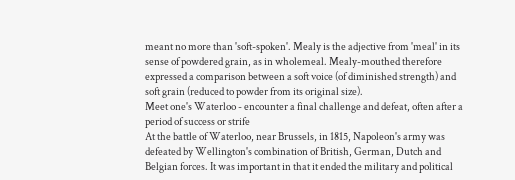meant no more than 'soft-spoken'. Mealy is the adjective from 'meal' in its sense of powdered grain, as in wholemeal. Mealy-mouthed therefore expressed a comparison between a soft voice (of diminished strength) and soft grain (reduced to powder from its original size).
Meet one's Waterloo - encounter a final challenge and defeat, often after a period of success or strife
At the battle of Waterloo, near Brussels, in 1815, Napoleon's army was defeated by Wellington's combination of British, German, Dutch and Belgian forces. It was important in that it ended the military and political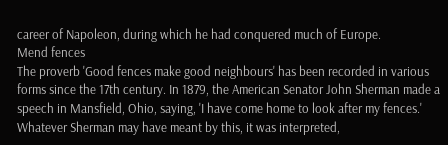career of Napoleon, during which he had conquered much of Europe.
Mend fences
The proverb 'Good fences make good neighbours' has been recorded in various forms since the 17th century. In 1879, the American Senator John Sherman made a speech in Mansfield, Ohio, saying, 'I have come home to look after my fences.' Whatever Sherman may have meant by this, it was interpreted,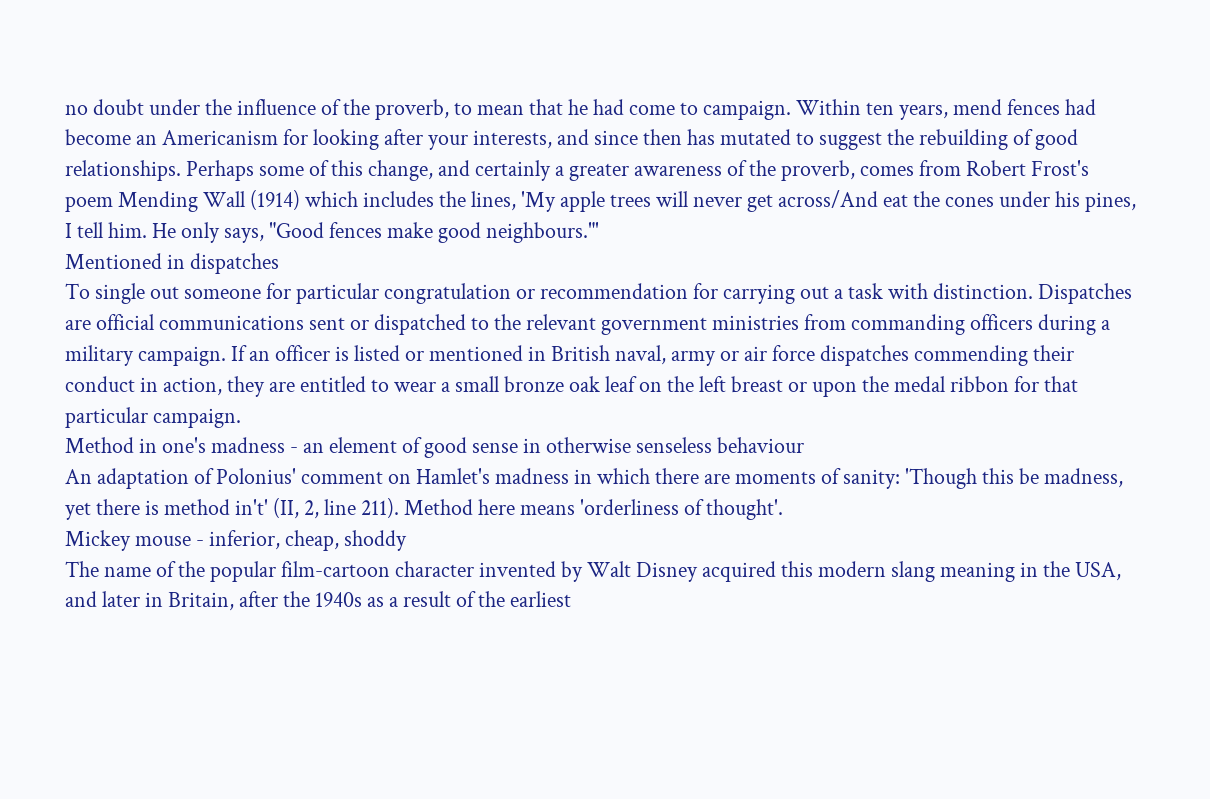no doubt under the influence of the proverb, to mean that he had come to campaign. Within ten years, mend fences had become an Americanism for looking after your interests, and since then has mutated to suggest the rebuilding of good relationships. Perhaps some of this change, and certainly a greater awareness of the proverb, comes from Robert Frost's poem Mending Wall (1914) which includes the lines, 'My apple trees will never get across/And eat the cones under his pines, I tell him. He only says, "Good fences make good neighbours."'
Mentioned in dispatches
To single out someone for particular congratulation or recommendation for carrying out a task with distinction. Dispatches are official communications sent or dispatched to the relevant government ministries from commanding officers during a military campaign. If an officer is listed or mentioned in British naval, army or air force dispatches commending their conduct in action, they are entitled to wear a small bronze oak leaf on the left breast or upon the medal ribbon for that particular campaign.
Method in one's madness - an element of good sense in otherwise senseless behaviour
An adaptation of Polonius' comment on Hamlet's madness in which there are moments of sanity: 'Though this be madness, yet there is method in't' (II, 2, line 211). Method here means 'orderliness of thought'.
Mickey mouse - inferior, cheap, shoddy
The name of the popular film-cartoon character invented by Walt Disney acquired this modern slang meaning in the USA, and later in Britain, after the 1940s as a result of the earliest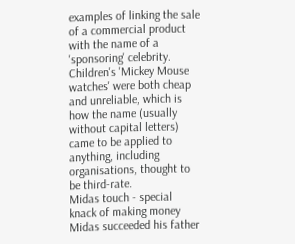examples of linking the sale of a commercial product with the name of a 'sponsoring' celebrity. Children's 'Mickey Mouse watches' were both cheap and unreliable, which is how the name (usually without capital letters) came to be applied to anything, including organisations, thought to be third-rate.
Midas touch - special knack of making money
Midas succeeded his father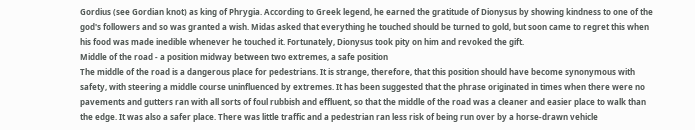Gordius (see Gordian knot) as king of Phrygia. According to Greek legend, he earned the gratitude of Dionysus by showing kindness to one of the god's followers and so was granted a wish. Midas asked that everything he touched should be turned to gold, but soon came to regret this when his food was made inedible whenever he touched it. Fortunately, Dionysus took pity on him and revoked the gift.
Middle of the road - a position midway between two extremes, a safe position
The middle of the road is a dangerous place for pedestrians. It is strange, therefore, that this position should have become synonymous with safety, with steering a middle course uninfluenced by extremes. It has been suggested that the phrase originated in times when there were no pavements and gutters ran with all sorts of foul rubbish and effluent, so that the middle of the road was a cleaner and easier place to walk than the edge. It was also a safer place. There was little traffic and a pedestrian ran less risk of being run over by a horse-drawn vehicle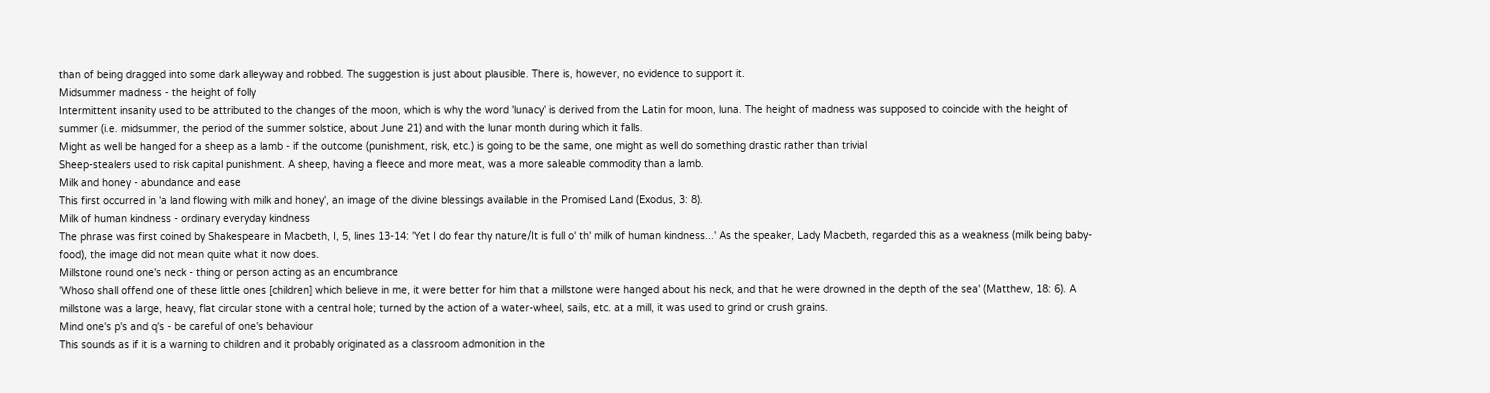than of being dragged into some dark alleyway and robbed. The suggestion is just about plausible. There is, however, no evidence to support it.
Midsummer madness - the height of folly
Intermittent insanity used to be attributed to the changes of the moon, which is why the word 'lunacy' is derived from the Latin for moon, luna. The height of madness was supposed to coincide with the height of summer (i.e. midsummer, the period of the summer solstice, about June 21) and with the lunar month during which it falls.
Might as well be hanged for a sheep as a lamb - if the outcome (punishment, risk, etc.) is going to be the same, one might as well do something drastic rather than trivial
Sheep-stealers used to risk capital punishment. A sheep, having a fleece and more meat, was a more saleable commodity than a lamb.
Milk and honey - abundance and ease
This first occurred in 'a land flowing with milk and honey', an image of the divine blessings available in the Promised Land (Exodus, 3: 8).
Milk of human kindness - ordinary everyday kindness
The phrase was first coined by Shakespeare in Macbeth, I, 5, lines 13-14: 'Yet I do fear thy nature/It is full o' th' milk of human kindness...' As the speaker, Lady Macbeth, regarded this as a weakness (milk being baby-food), the image did not mean quite what it now does.
Millstone round one's neck - thing or person acting as an encumbrance
'Whoso shall offend one of these little ones [children] which believe in me, it were better for him that a millstone were hanged about his neck, and that he were drowned in the depth of the sea' (Matthew, 18: 6). A millstone was a large, heavy, flat circular stone with a central hole; turned by the action of a water-wheel, sails, etc. at a mill, it was used to grind or crush grains.
Mind one's p's and q's - be careful of one's behaviour
This sounds as if it is a warning to children and it probably originated as a classroom admonition in the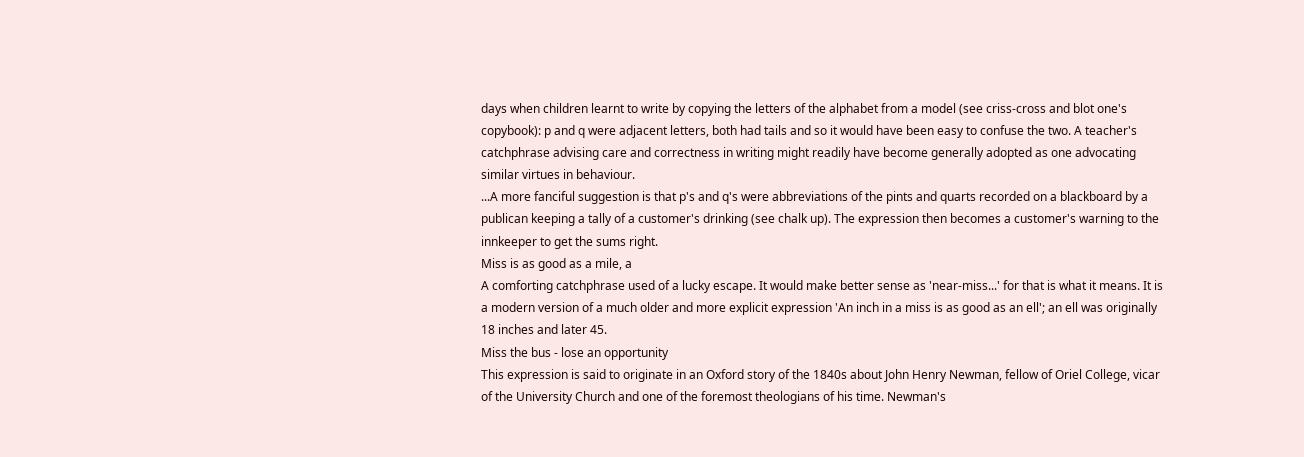days when children learnt to write by copying the letters of the alphabet from a model (see criss-cross and blot one's copybook): p and q were adjacent letters, both had tails and so it would have been easy to confuse the two. A teacher's catchphrase advising care and correctness in writing might readily have become generally adopted as one advocating similar virtues in behaviour.
...A more fanciful suggestion is that p's and q's were abbreviations of the pints and quarts recorded on a blackboard by a publican keeping a tally of a customer's drinking (see chalk up). The expression then becomes a customer's warning to the innkeeper to get the sums right.
Miss is as good as a mile, a
A comforting catchphrase used of a lucky escape. It would make better sense as 'near-miss...' for that is what it means. It is a modern version of a much older and more explicit expression 'An inch in a miss is as good as an ell'; an ell was originally 18 inches and later 45.
Miss the bus - lose an opportunity
This expression is said to originate in an Oxford story of the 1840s about John Henry Newman, fellow of Oriel College, vicar of the University Church and one of the foremost theologians of his time. Newman's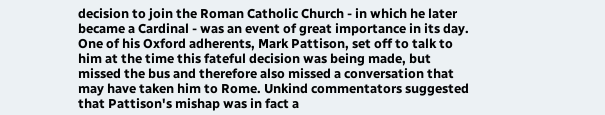decision to join the Roman Catholic Church - in which he later became a Cardinal - was an event of great importance in its day. One of his Oxford adherents, Mark Pattison, set off to talk to him at the time this fateful decision was being made, but missed the bus and therefore also missed a conversation that may have taken him to Rome. Unkind commentators suggested that Pattison's mishap was in fact a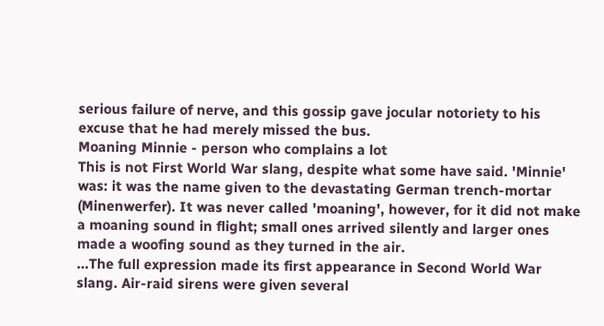serious failure of nerve, and this gossip gave jocular notoriety to his excuse that he had merely missed the bus.
Moaning Minnie - person who complains a lot
This is not First World War slang, despite what some have said. 'Minnie' was: it was the name given to the devastating German trench-mortar (Minenwerfer). It was never called 'moaning', however, for it did not make a moaning sound in flight; small ones arrived silently and larger ones made a woofing sound as they turned in the air.
...The full expression made its first appearance in Second World War slang. Air-raid sirens were given several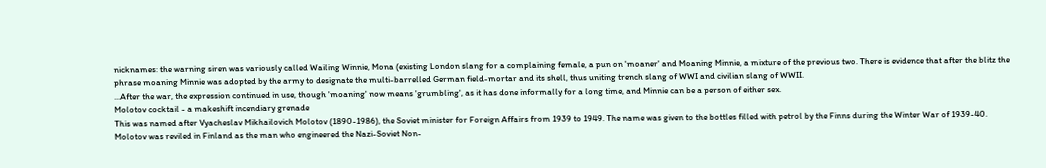nicknames: the warning siren was variously called Wailing Winnie, Mona (existing London slang for a complaining female, a pun on 'moaner' and Moaning Minnie, a mixture of the previous two. There is evidence that after the blitz the phrase moaning Minnie was adopted by the army to designate the multi-barrelled German field-mortar and its shell, thus uniting trench slang of WWI and civilian slang of WWII.
...After the war, the expression continued in use, though 'moaning' now means 'grumbling', as it has done informally for a long time, and Minnie can be a person of either sex.
Molotov cocktail - a makeshift incendiary grenade
This was named after Vyacheslav Mikhailovich Molotov (1890-1986), the Soviet minister for Foreign Affairs from 1939 to 1949. The name was given to the bottles filled with petrol by the Finns during the Winter War of 1939-40. Molotov was reviled in Finland as the man who engineered the Nazi-Soviet Non-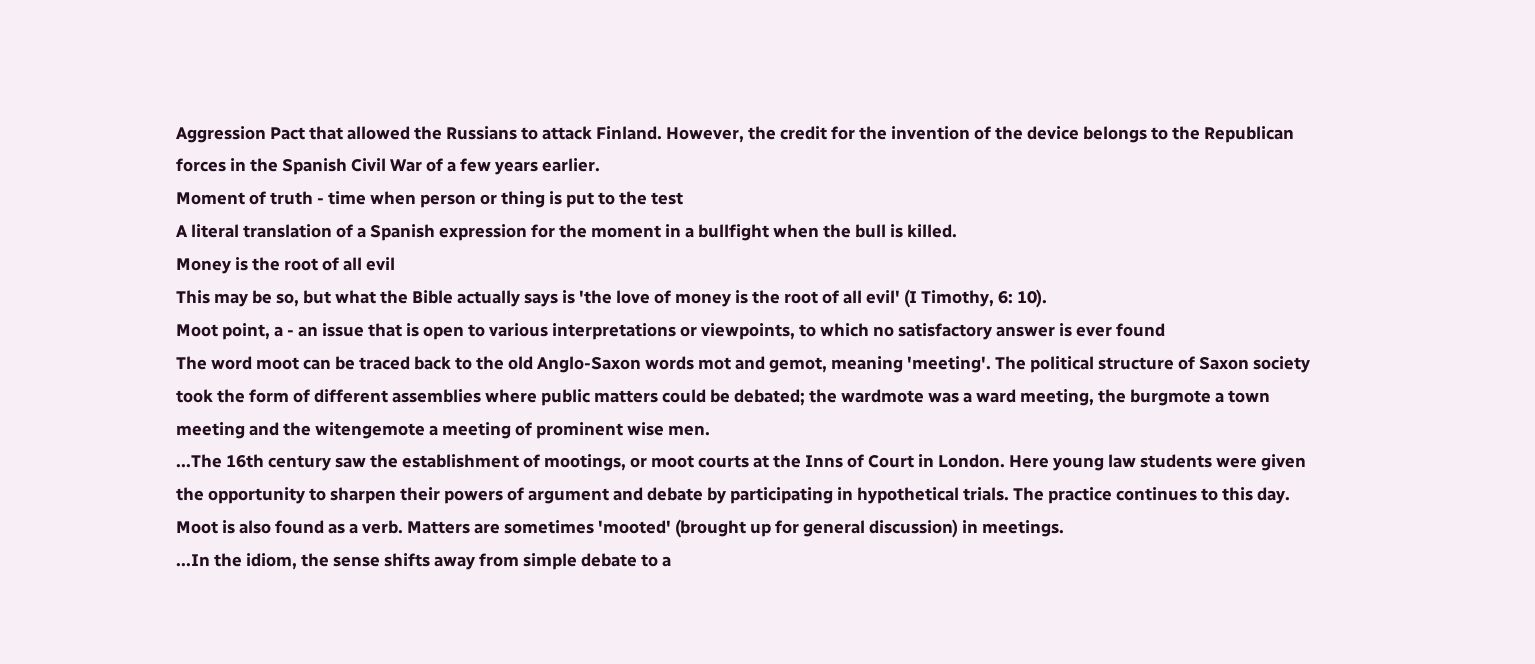Aggression Pact that allowed the Russians to attack Finland. However, the credit for the invention of the device belongs to the Republican forces in the Spanish Civil War of a few years earlier.
Moment of truth - time when person or thing is put to the test
A literal translation of a Spanish expression for the moment in a bullfight when the bull is killed.
Money is the root of all evil
This may be so, but what the Bible actually says is 'the love of money is the root of all evil' (I Timothy, 6: 10).
Moot point, a - an issue that is open to various interpretations or viewpoints, to which no satisfactory answer is ever found
The word moot can be traced back to the old Anglo-Saxon words mot and gemot, meaning 'meeting'. The political structure of Saxon society took the form of different assemblies where public matters could be debated; the wardmote was a ward meeting, the burgmote a town meeting and the witengemote a meeting of prominent wise men.
...The 16th century saw the establishment of mootings, or moot courts at the Inns of Court in London. Here young law students were given the opportunity to sharpen their powers of argument and debate by participating in hypothetical trials. The practice continues to this day.
Moot is also found as a verb. Matters are sometimes 'mooted' (brought up for general discussion) in meetings.
...In the idiom, the sense shifts away from simple debate to a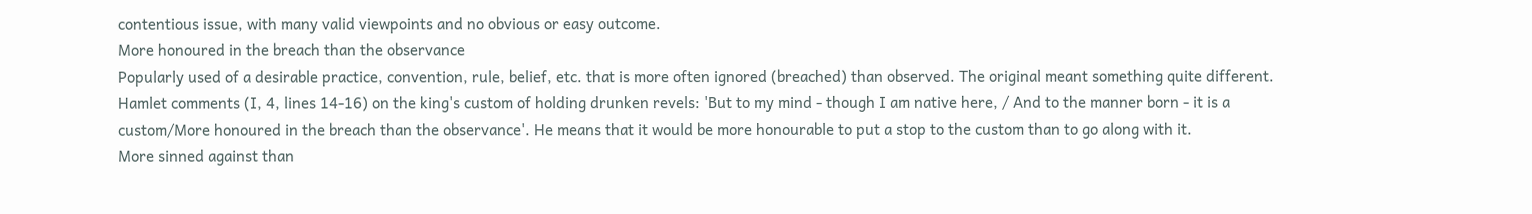contentious issue, with many valid viewpoints and no obvious or easy outcome.
More honoured in the breach than the observance
Popularly used of a desirable practice, convention, rule, belief, etc. that is more often ignored (breached) than observed. The original meant something quite different. Hamlet comments (I, 4, lines 14-16) on the king's custom of holding drunken revels: 'But to my mind - though I am native here, / And to the manner born - it is a custom/More honoured in the breach than the observance'. He means that it would be more honourable to put a stop to the custom than to go along with it.
More sinned against than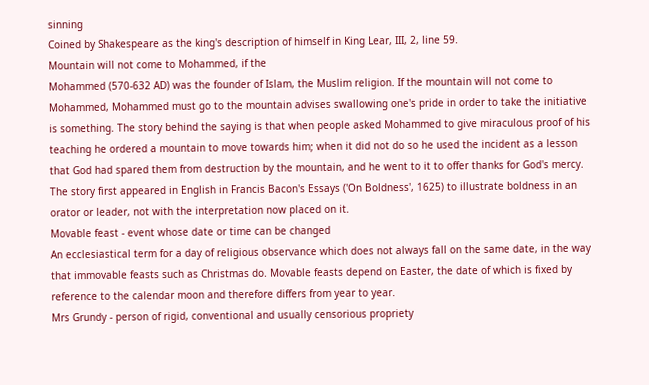sinning
Coined by Shakespeare as the king's description of himself in King Lear, III, 2, line 59.
Mountain will not come to Mohammed, if the
Mohammed (570-632 AD) was the founder of Islam, the Muslim religion. If the mountain will not come to Mohammed, Mohammed must go to the mountain advises swallowing one's pride in order to take the initiative is something. The story behind the saying is that when people asked Mohammed to give miraculous proof of his teaching he ordered a mountain to move towards him; when it did not do so he used the incident as a lesson that God had spared them from destruction by the mountain, and he went to it to offer thanks for God's mercy. The story first appeared in English in Francis Bacon's Essays ('On Boldness', 1625) to illustrate boldness in an orator or leader, not with the interpretation now placed on it.
Movable feast - event whose date or time can be changed
An ecclesiastical term for a day of religious observance which does not always fall on the same date, in the way that immovable feasts such as Christmas do. Movable feasts depend on Easter, the date of which is fixed by reference to the calendar moon and therefore differs from year to year.
Mrs Grundy - person of rigid, conventional and usually censorious propriety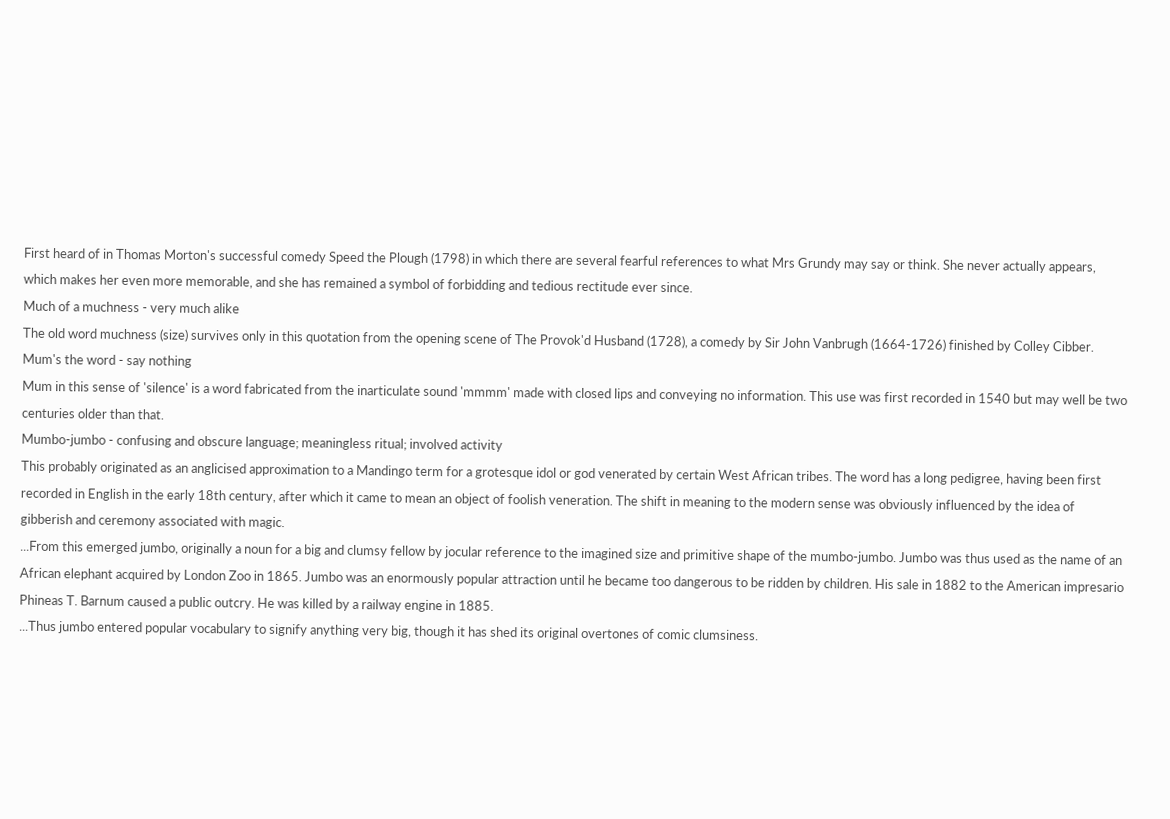First heard of in Thomas Morton's successful comedy Speed the Plough (1798) in which there are several fearful references to what Mrs Grundy may say or think. She never actually appears, which makes her even more memorable, and she has remained a symbol of forbidding and tedious rectitude ever since.
Much of a muchness - very much alike
The old word muchness (size) survives only in this quotation from the opening scene of The Provok'd Husband (1728), a comedy by Sir John Vanbrugh (1664-1726) finished by Colley Cibber.
Mum's the word - say nothing
Mum in this sense of 'silence' is a word fabricated from the inarticulate sound 'mmmm' made with closed lips and conveying no information. This use was first recorded in 1540 but may well be two centuries older than that.
Mumbo-jumbo - confusing and obscure language; meaningless ritual; involved activity
This probably originated as an anglicised approximation to a Mandingo term for a grotesque idol or god venerated by certain West African tribes. The word has a long pedigree, having been first recorded in English in the early 18th century, after which it came to mean an object of foolish veneration. The shift in meaning to the modern sense was obviously influenced by the idea of gibberish and ceremony associated with magic.
...From this emerged jumbo, originally a noun for a big and clumsy fellow by jocular reference to the imagined size and primitive shape of the mumbo-jumbo. Jumbo was thus used as the name of an African elephant acquired by London Zoo in 1865. Jumbo was an enormously popular attraction until he became too dangerous to be ridden by children. His sale in 1882 to the American impresario Phineas T. Barnum caused a public outcry. He was killed by a railway engine in 1885.
...Thus jumbo entered popular vocabulary to signify anything very big, though it has shed its original overtones of comic clumsiness.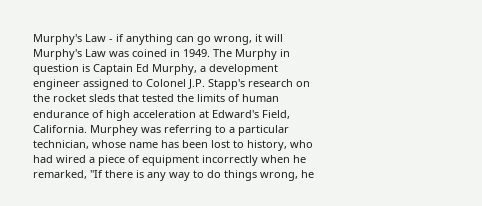Murphy's Law - if anything can go wrong, it will
Murphy's Law was coined in 1949. The Murphy in question is Captain Ed Murphy, a development engineer assigned to Colonel J.P. Stapp's research on the rocket sleds that tested the limits of human endurance of high acceleration at Edward's Field, California. Murphey was referring to a particular technician, whose name has been lost to history, who had wired a piece of equipment incorrectly when he remarked, "If there is any way to do things wrong, he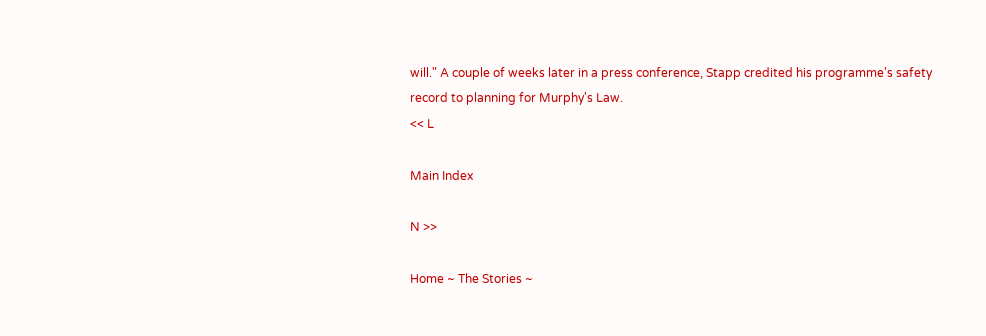will." A couple of weeks later in a press conference, Stapp credited his programme's safety record to planning for Murphy's Law.
<< L

Main Index

N >>

Home ~ The Stories ~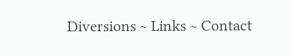Diversions ~ Links ~ Contact